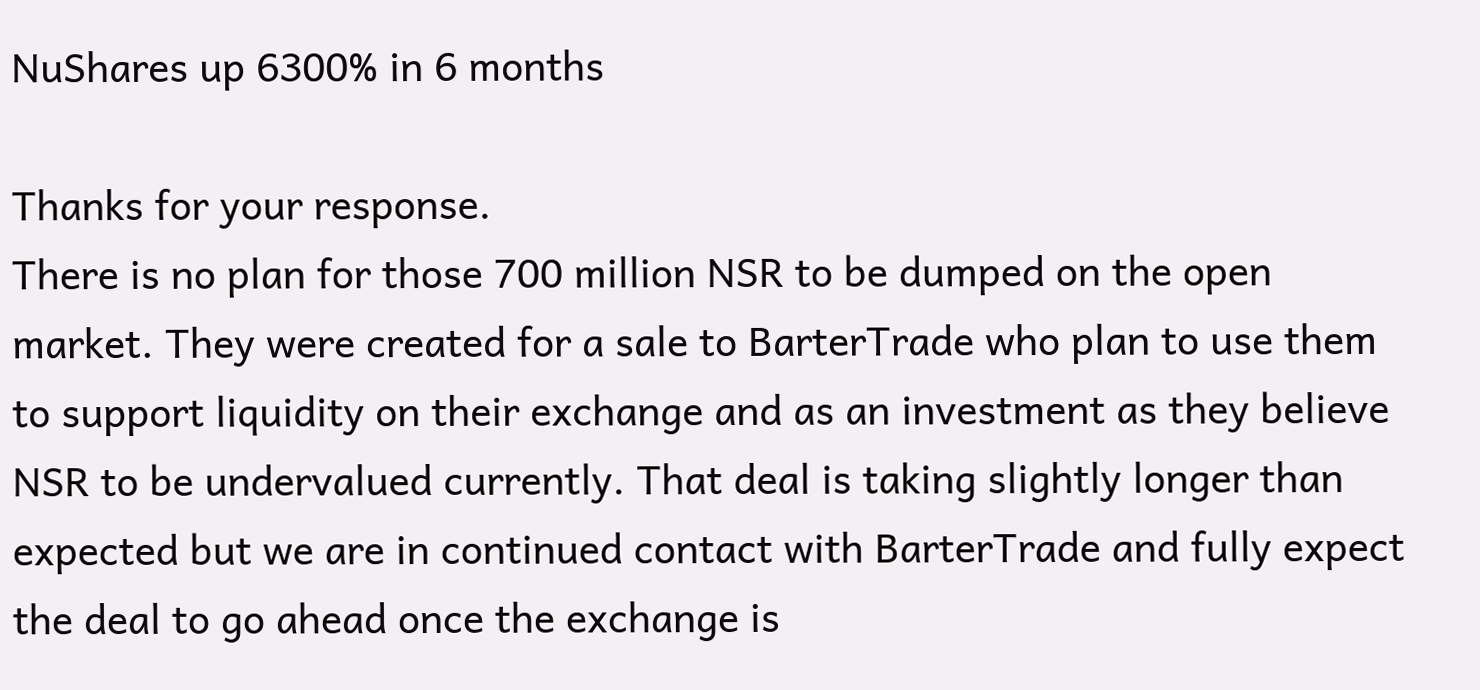NuShares up 6300% in 6 months

Thanks for your response.
There is no plan for those 700 million NSR to be dumped on the open market. They were created for a sale to BarterTrade who plan to use them to support liquidity on their exchange and as an investment as they believe NSR to be undervalued currently. That deal is taking slightly longer than expected but we are in continued contact with BarterTrade and fully expect the deal to go ahead once the exchange is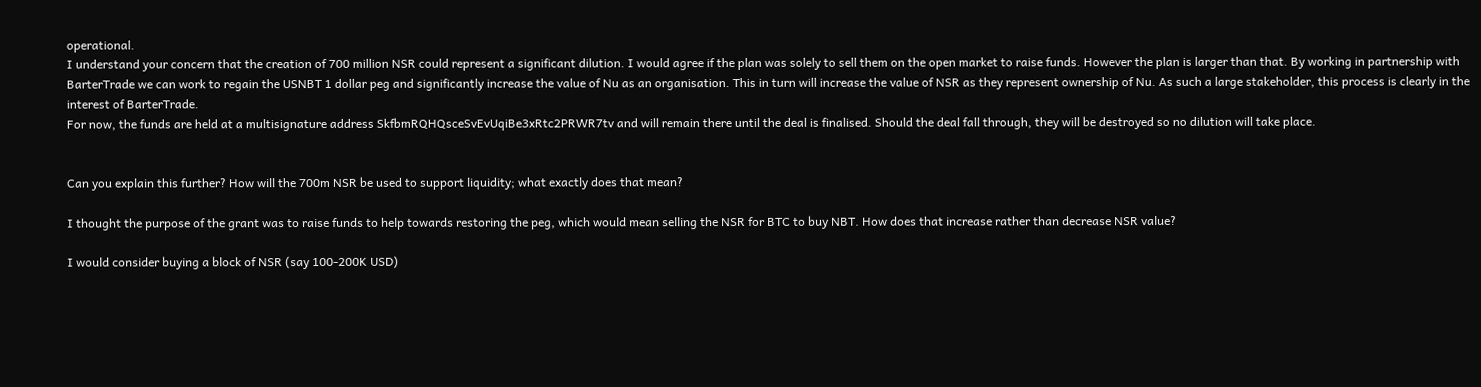operational.
I understand your concern that the creation of 700 million NSR could represent a significant dilution. I would agree if the plan was solely to sell them on the open market to raise funds. However the plan is larger than that. By working in partnership with BarterTrade we can work to regain the USNBT 1 dollar peg and significantly increase the value of Nu as an organisation. This in turn will increase the value of NSR as they represent ownership of Nu. As such a large stakeholder, this process is clearly in the interest of BarterTrade.
For now, the funds are held at a multisignature address SkfbmRQHQsceSvEvUqiBe3xRtc2PRWR7tv and will remain there until the deal is finalised. Should the deal fall through, they will be destroyed so no dilution will take place.


Can you explain this further? How will the 700m NSR be used to support liquidity; what exactly does that mean?

I thought the purpose of the grant was to raise funds to help towards restoring the peg, which would mean selling the NSR for BTC to buy NBT. How does that increase rather than decrease NSR value?

I would consider buying a block of NSR (say 100-200K USD)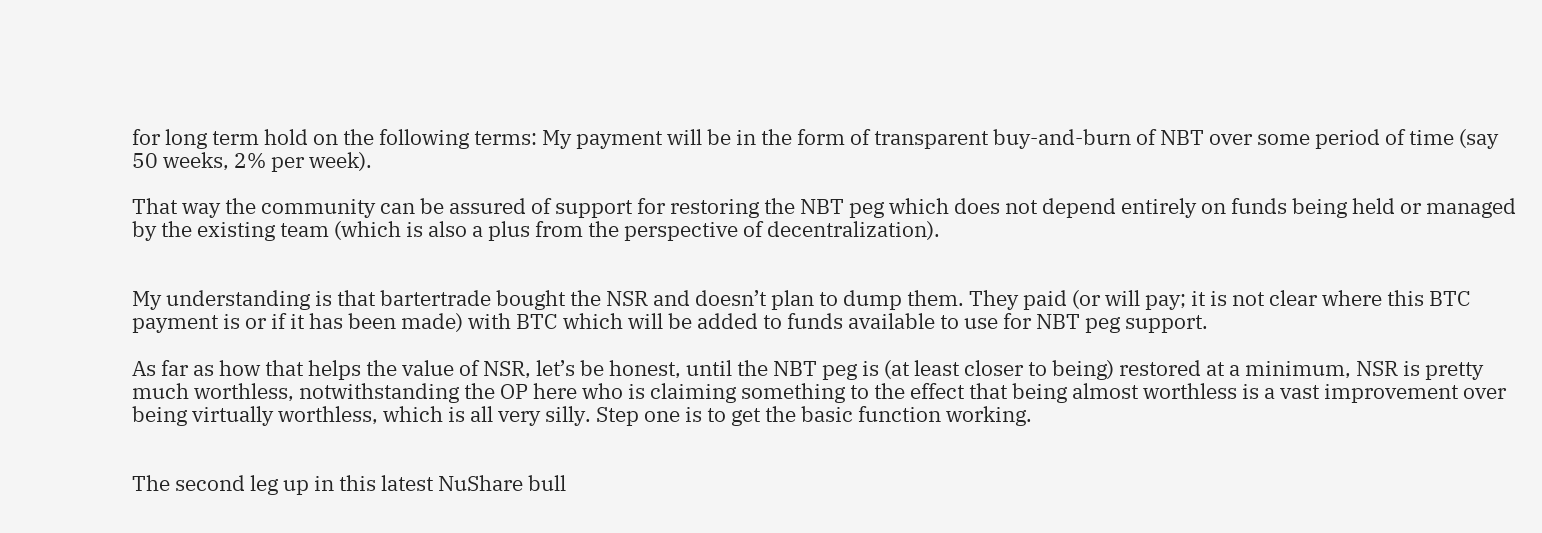for long term hold on the following terms: My payment will be in the form of transparent buy-and-burn of NBT over some period of time (say 50 weeks, 2% per week).

That way the community can be assured of support for restoring the NBT peg which does not depend entirely on funds being held or managed by the existing team (which is also a plus from the perspective of decentralization).


My understanding is that bartertrade bought the NSR and doesn’t plan to dump them. They paid (or will pay; it is not clear where this BTC payment is or if it has been made) with BTC which will be added to funds available to use for NBT peg support.

As far as how that helps the value of NSR, let’s be honest, until the NBT peg is (at least closer to being) restored at a minimum, NSR is pretty much worthless, notwithstanding the OP here who is claiming something to the effect that being almost worthless is a vast improvement over being virtually worthless, which is all very silly. Step one is to get the basic function working.


The second leg up in this latest NuShare bull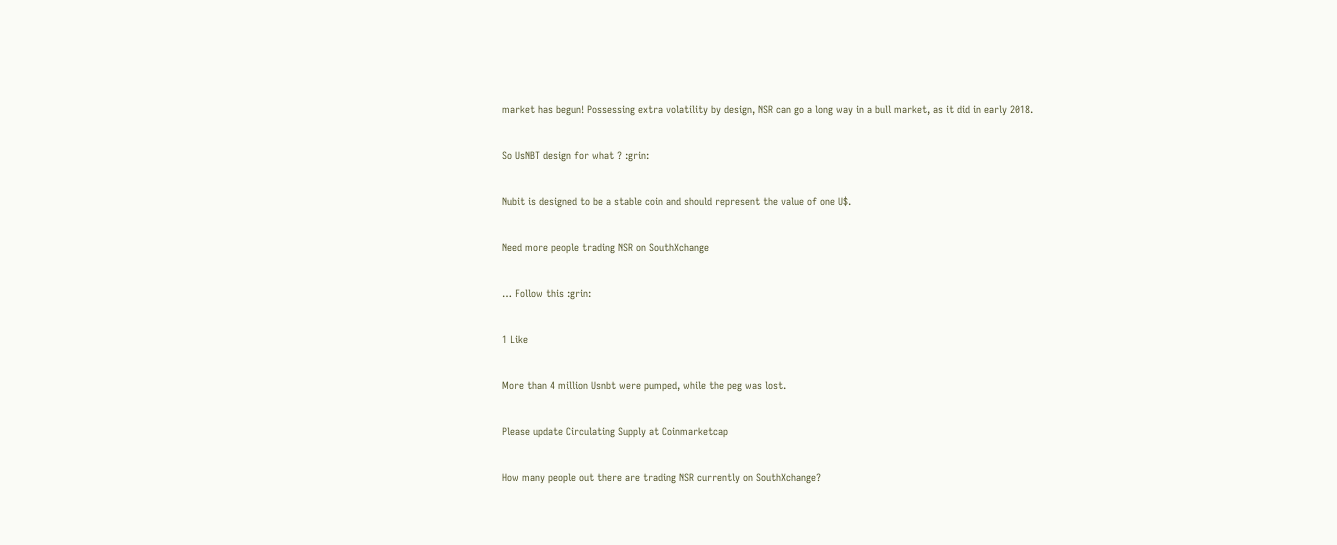market has begun! Possessing extra volatility by design, NSR can go a long way in a bull market, as it did in early 2018.

So UsNBT design for what ? :grin:

Nubit is designed to be a stable coin and should represent the value of one U$.

Need more people trading NSR on SouthXchange

… Follow this :grin:

1 Like

More than 4 million Usnbt were pumped, while the peg was lost.

Please update Circulating Supply at Coinmarketcap

How many people out there are trading NSR currently on SouthXchange?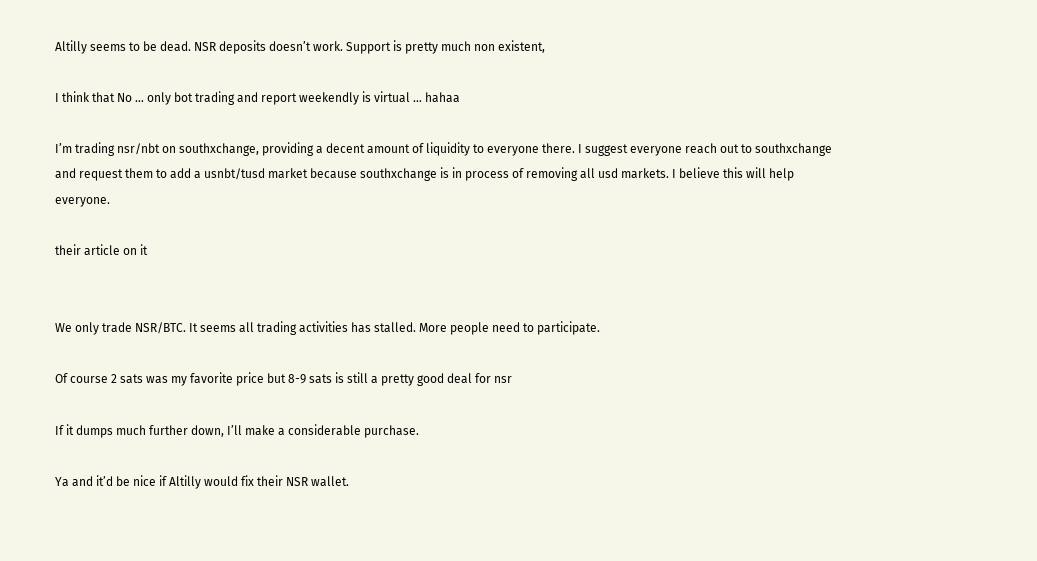Altilly seems to be dead. NSR deposits doesn’t work. Support is pretty much non existent,

I think that No … only bot trading and report weekendly is virtual … hahaa

I’m trading nsr/nbt on southxchange, providing a decent amount of liquidity to everyone there. I suggest everyone reach out to southxchange and request them to add a usnbt/tusd market because southxchange is in process of removing all usd markets. I believe this will help everyone.

their article on it


We only trade NSR/BTC. It seems all trading activities has stalled. More people need to participate.

Of course 2 sats was my favorite price but 8-9 sats is still a pretty good deal for nsr

If it dumps much further down, I’ll make a considerable purchase.

Ya and it’d be nice if Altilly would fix their NSR wallet.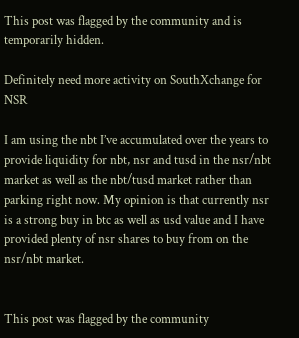This post was flagged by the community and is temporarily hidden.

Definitely need more activity on SouthXchange for NSR

I am using the nbt I’ve accumulated over the years to provide liquidity for nbt, nsr and tusd in the nsr/nbt market as well as the nbt/tusd market rather than parking right now. My opinion is that currently nsr is a strong buy in btc as well as usd value and I have provided plenty of nsr shares to buy from on the nsr/nbt market.


This post was flagged by the community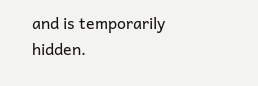and is temporarily hidden.